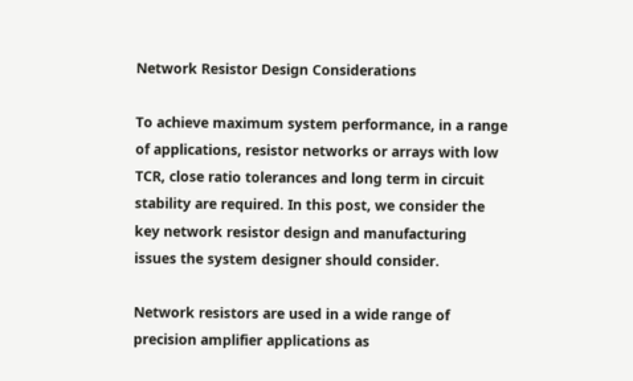Network Resistor Design Considerations

To achieve maximum system performance, in a range of applications, resistor networks or arrays with low TCR, close ratio tolerances and long term in circuit stability are required. In this post, we consider the key network resistor design and manufacturing issues the system designer should consider.

Network resistors are used in a wide range of precision amplifier applications as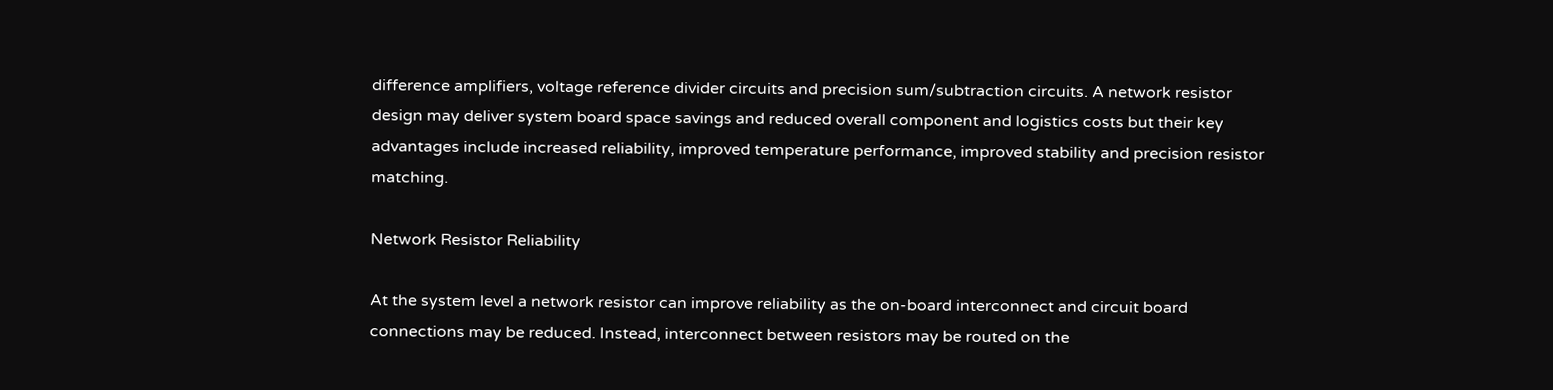difference amplifiers, voltage reference divider circuits and precision sum/subtraction circuits. A network resistor design may deliver system board space savings and reduced overall component and logistics costs but their key advantages include increased reliability, improved temperature performance, improved stability and precision resistor matching.

Network Resistor Reliability

At the system level a network resistor can improve reliability as the on-board interconnect and circuit board connections may be reduced. Instead, interconnect between resistors may be routed on the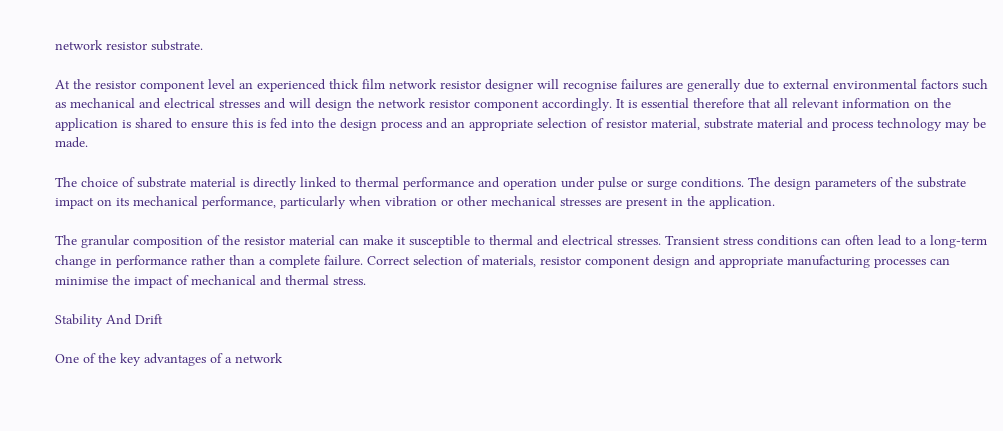network resistor substrate.

At the resistor component level an experienced thick film network resistor designer will recognise failures are generally due to external environmental factors such as mechanical and electrical stresses and will design the network resistor component accordingly. It is essential therefore that all relevant information on the application is shared to ensure this is fed into the design process and an appropriate selection of resistor material, substrate material and process technology may be made.

The choice of substrate material is directly linked to thermal performance and operation under pulse or surge conditions. The design parameters of the substrate impact on its mechanical performance, particularly when vibration or other mechanical stresses are present in the application.

The granular composition of the resistor material can make it susceptible to thermal and electrical stresses. Transient stress conditions can often lead to a long-term change in performance rather than a complete failure. Correct selection of materials, resistor component design and appropriate manufacturing processes can minimise the impact of mechanical and thermal stress.

Stability And Drift

One of the key advantages of a network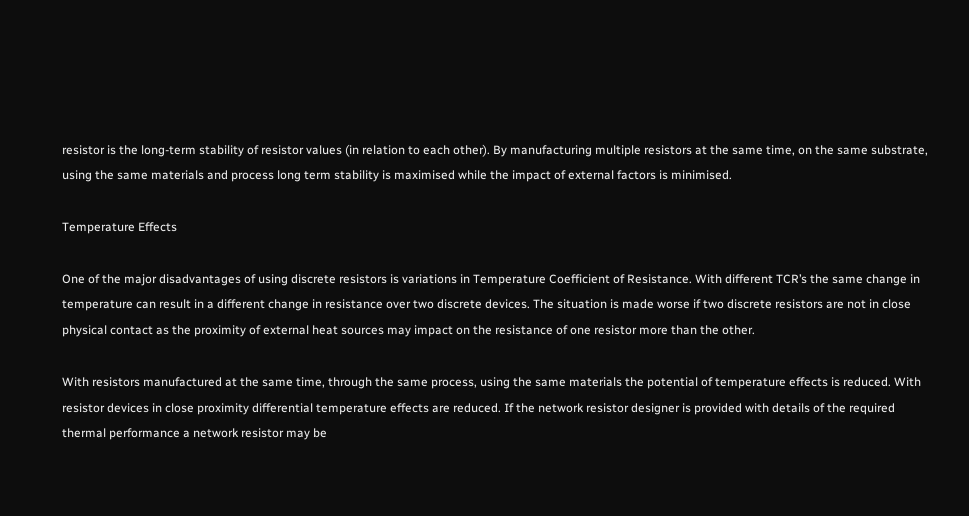resistor is the long-term stability of resistor values (in relation to each other). By manufacturing multiple resistors at the same time, on the same substrate, using the same materials and process long term stability is maximised while the impact of external factors is minimised.

Temperature Effects

One of the major disadvantages of using discrete resistors is variations in Temperature Coefficient of Resistance. With different TCR’s the same change in temperature can result in a different change in resistance over two discrete devices. The situation is made worse if two discrete resistors are not in close physical contact as the proximity of external heat sources may impact on the resistance of one resistor more than the other.

With resistors manufactured at the same time, through the same process, using the same materials the potential of temperature effects is reduced. With resistor devices in close proximity differential temperature effects are reduced. If the network resistor designer is provided with details of the required thermal performance a network resistor may be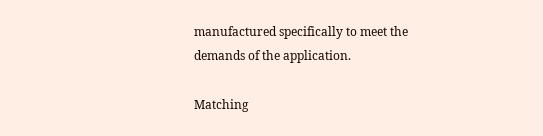manufactured specifically to meet the demands of the application.

Matching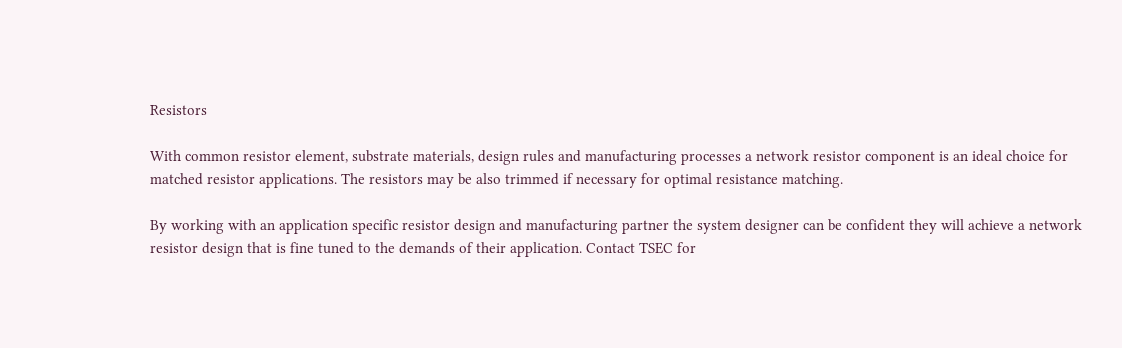Resistors

With common resistor element, substrate materials, design rules and manufacturing processes a network resistor component is an ideal choice for matched resistor applications. The resistors may be also trimmed if necessary for optimal resistance matching.

By working with an application specific resistor design and manufacturing partner the system designer can be confident they will achieve a network resistor design that is fine tuned to the demands of their application. Contact TSEC for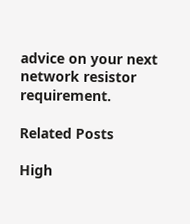advice on your next network resistor requirement.

Related Posts

High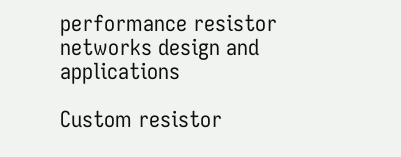performance resistor networks design and applications

Custom resistor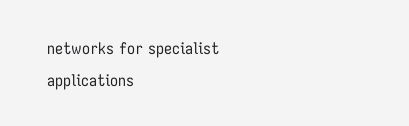networks for specialist applications